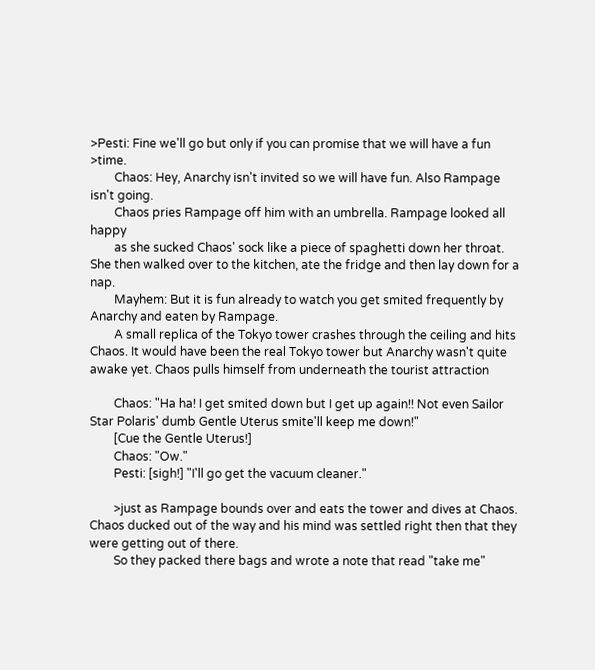>Pesti: Fine we'll go but only if you can promise that we will have a fun >time.
        Chaos: Hey, Anarchy isn't invited so we will have fun. Also Rampage isn't going.
        Chaos pries Rampage off him with an umbrella. Rampage looked all happy
        as she sucked Chaos' sock like a piece of spaghetti down her throat. She then walked over to the kitchen, ate the fridge and then lay down for a nap.
        Mayhem: But it is fun already to watch you get smited frequently by Anarchy and eaten by Rampage.
        A small replica of the Tokyo tower crashes through the ceiling and hits Chaos. It would have been the real Tokyo tower but Anarchy wasn't quite awake yet. Chaos pulls himself from underneath the tourist attraction

        Chaos: "Ha ha! I get smited down but I get up again!! Not even Sailor Star Polaris' dumb Gentle Uterus smite'll keep me down!"
        [Cue the Gentle Uterus!]
        Chaos: "Ow."
        Pesti: [sigh!] "I'll go get the vacuum cleaner."

        >just as Rampage bounds over and eats the tower and dives at Chaos. Chaos ducked out of the way and his mind was settled right then that they were getting out of there.
        So they packed there bags and wrote a note that read "take me"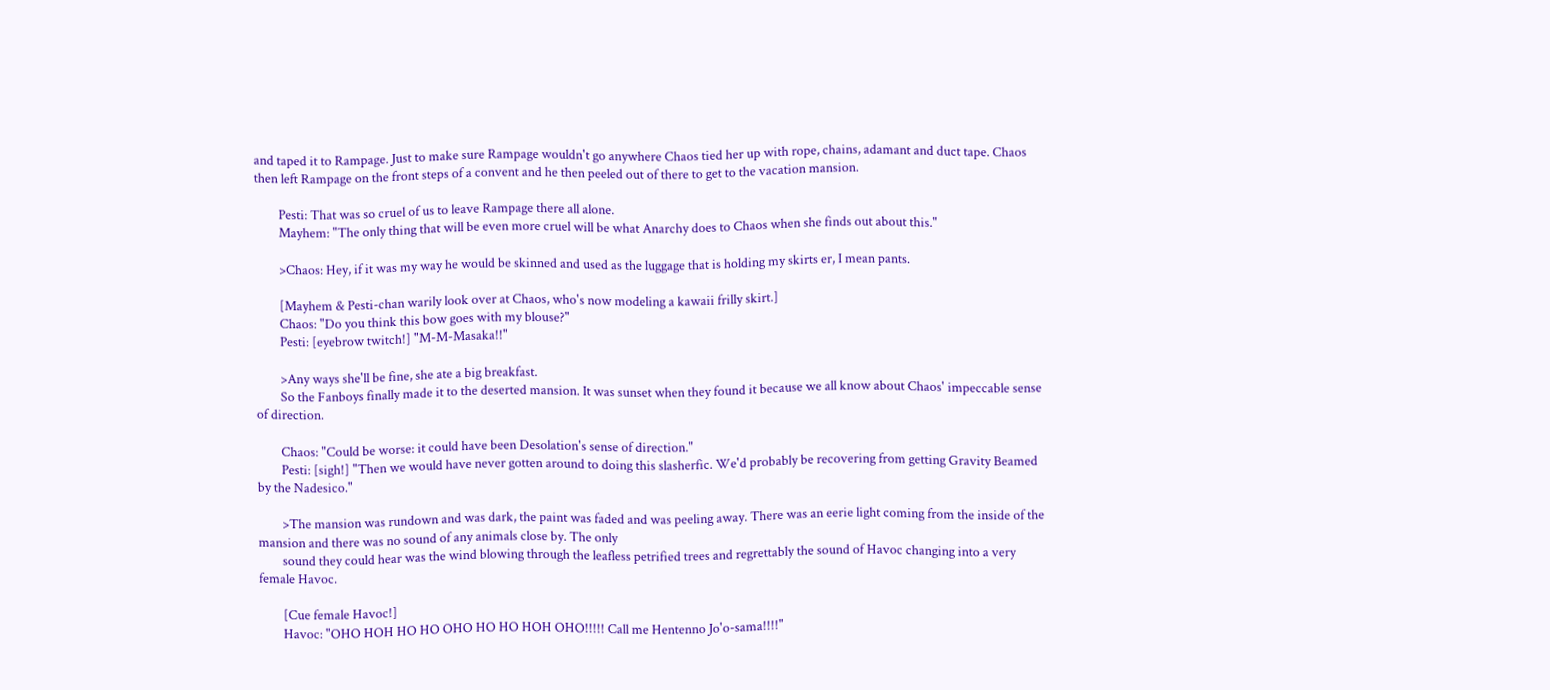and taped it to Rampage. Just to make sure Rampage wouldn't go anywhere Chaos tied her up with rope, chains, adamant and duct tape. Chaos then left Rampage on the front steps of a convent and he then peeled out of there to get to the vacation mansion.

        Pesti: That was so cruel of us to leave Rampage there all alone.
        Mayhem: "The only thing that will be even more cruel will be what Anarchy does to Chaos when she finds out about this."

        >Chaos: Hey, if it was my way he would be skinned and used as the luggage that is holding my skirts er, I mean pants.

        [Mayhem & Pesti-chan warily look over at Chaos, who's now modeling a kawaii frilly skirt.]
        Chaos: "Do you think this bow goes with my blouse?"
        Pesti: [eyebrow twitch!] "M-M-Masaka!!"

        >Any ways she'll be fine, she ate a big breakfast.
        So the Fanboys finally made it to the deserted mansion. It was sunset when they found it because we all know about Chaos' impeccable sense of direction.

        Chaos: "Could be worse: it could have been Desolation's sense of direction."
        Pesti: [sigh!] "Then we would have never gotten around to doing this slasherfic. We'd probably be recovering from getting Gravity Beamed by the Nadesico."

        >The mansion was rundown and was dark, the paint was faded and was peeling away. There was an eerie light coming from the inside of the mansion and there was no sound of any animals close by. The only
        sound they could hear was the wind blowing through the leafless petrified trees and regrettably the sound of Havoc changing into a very female Havoc.

        [Cue female Havoc!]
        Havoc: "OHO HOH HO HO OHO HO HO HOH OHO!!!!! Call me Hentenno Jo'o-sama!!!!"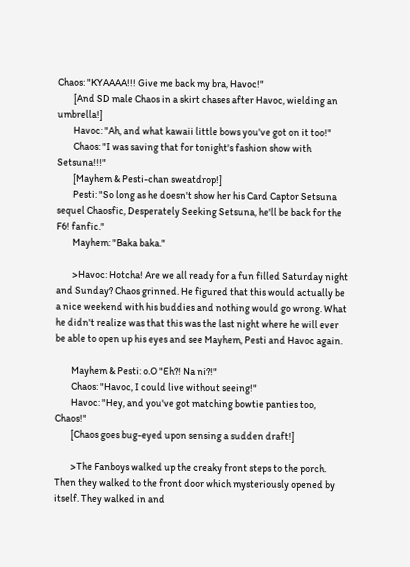Chaos: "KYAAAA!!! Give me back my bra, Havoc!"
        [And SD male Chaos in a skirt chases after Havoc, wielding an umbrella!]
        Havoc: "Ah, and what kawaii little bows you've got on it too!"
        Chaos: "I was saving that for tonight's fashion show with Setsuna!!!"
        [Mayhem & Pesti-chan sweatdrop!]
        Pesti: "So long as he doesn't show her his Card Captor Setsuna sequel Chaosfic, Desperately Seeking Setsuna, he'll be back for the F6! fanfic."
        Mayhem: "Baka baka."

        >Havoc: Hotcha! Are we all ready for a fun filled Saturday night and Sunday? Chaos grinned. He figured that this would actually be a nice weekend with his buddies and nothing would go wrong. What he didn't realize was that this was the last night where he will ever be able to open up his eyes and see Mayhem, Pesti and Havoc again.

        Mayhem & Pesti: o.O "Eh?! Na ni?!"
        Chaos: "Havoc, I could live without seeing!"
        Havoc: "Hey, and you've got matching bowtie panties too, Chaos!"
        [Chaos goes bug-eyed upon sensing a sudden draft!]

        >The Fanboys walked up the creaky front steps to the porch. Then they walked to the front door which mysteriously opened by itself. They walked in and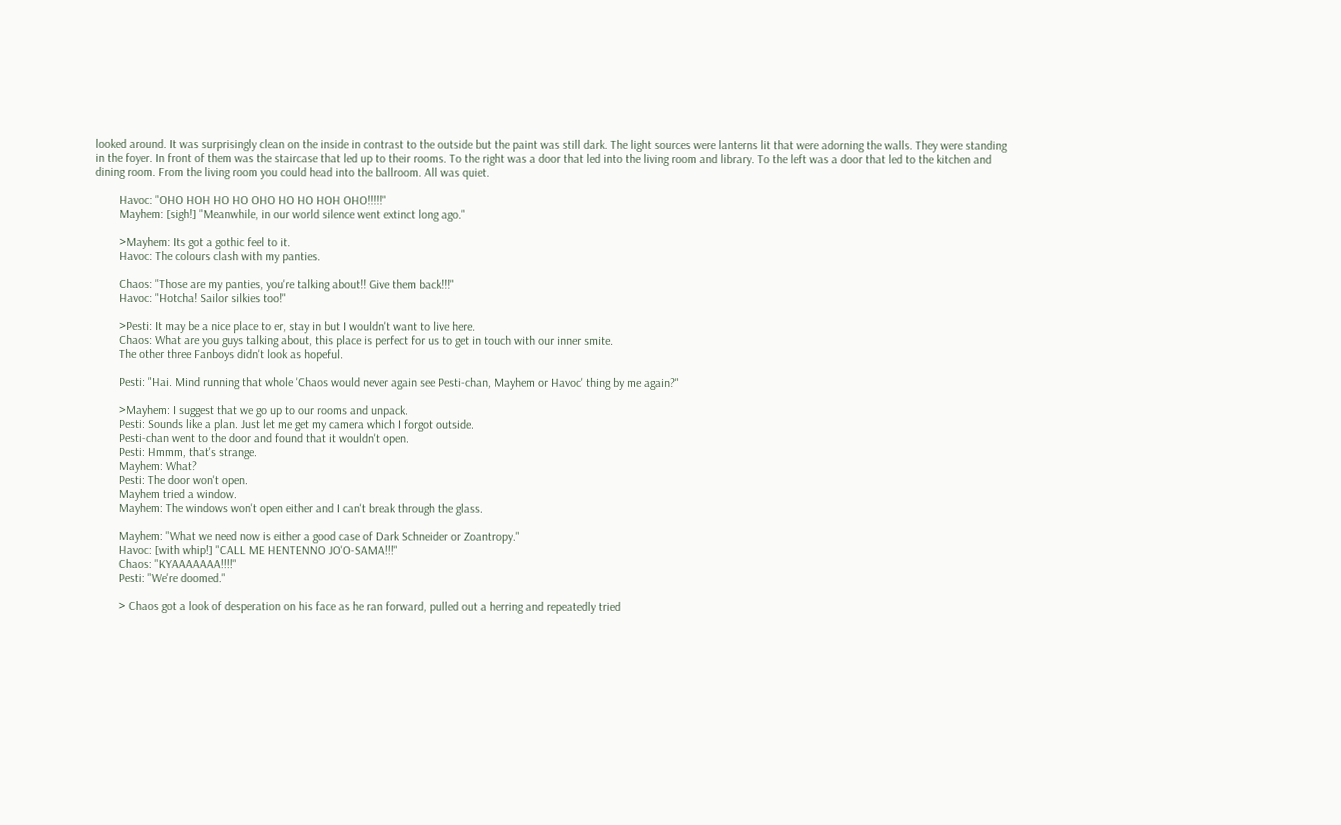looked around. It was surprisingly clean on the inside in contrast to the outside but the paint was still dark. The light sources were lanterns lit that were adorning the walls. They were standing in the foyer. In front of them was the staircase that led up to their rooms. To the right was a door that led into the living room and library. To the left was a door that led to the kitchen and dining room. From the living room you could head into the ballroom. All was quiet.

        Havoc: "OHO HOH HO HO OHO HO HO HOH OHO!!!!!"
        Mayhem: [sigh!] "Meanwhile, in our world silence went extinct long ago."

        >Mayhem: Its got a gothic feel to it.
        Havoc: The colours clash with my panties.

        Chaos: "Those are my panties, you're talking about!! Give them back!!!"
        Havoc: "Hotcha! Sailor silkies too!"

        >Pesti: It may be a nice place to er, stay in but I wouldn't want to live here.
        Chaos: What are you guys talking about, this place is perfect for us to get in touch with our inner smite.
        The other three Fanboys didn't look as hopeful.

        Pesti: "Hai. Mind running that whole 'Chaos would never again see Pesti-chan, Mayhem or Havoc' thing by me again?"

        >Mayhem: I suggest that we go up to our rooms and unpack.
        Pesti: Sounds like a plan. Just let me get my camera which I forgot outside.
        Pesti-chan went to the door and found that it wouldn't open.
        Pesti: Hmmm, that's strange.
        Mayhem: What?
        Pesti: The door won't open.
        Mayhem tried a window.
        Mayhem: The windows won't open either and I can't break through the glass.

        Mayhem: "What we need now is either a good case of Dark Schneider or Zoantropy."
        Havoc: [with whip!] "CALL ME HENTENNO JO'O-SAMA!!!"
        Chaos: "KYAAAAAAA!!!!"
        Pesti: "We're doomed."

        > Chaos got a look of desperation on his face as he ran forward, pulled out a herring and repeatedly tried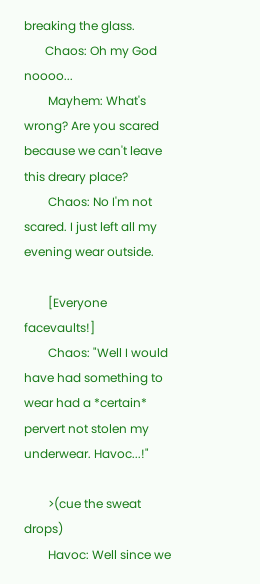breaking the glass.
       Chaos: Oh my God noooo...
        Mayhem: What's wrong? Are you scared because we can't leave this dreary place?
        Chaos: No I'm not scared. I just left all my evening wear outside.

        [Everyone facevaults!]
        Chaos: "Well I would have had something to wear had a *certain* pervert not stolen my underwear. Havoc...!"

        >(cue the sweat drops)
        Havoc: Well since we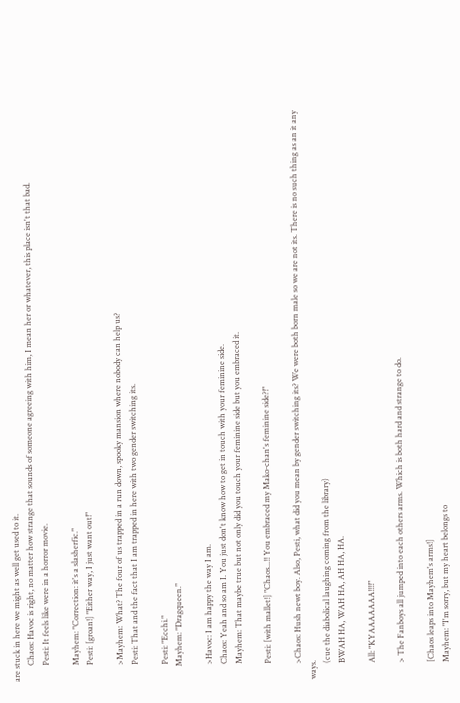are stuck in here we might as well get used to it.
        Chaos: Havoc is right, no matter how strange that sounds of someone agreeing with him, I mean her or whatever, this place isn't that bad.
        Pesti: It feels like were in a horror movie.

        Mayhem: "Correction: it's a slasherfic."
        Pesti: [groan!] "Either way, I just want out!"

        >Mayhem: What? The four of us trapped in a run down, spooky mansion where nobody can help us?
        Pesti: That and the fact that I am trapped in here with two gender switching its.

        Pesti: "Ecchi."
       Mayhem: "Dragqueen."

        >Havoc: I am happy the way I am.
        Chaos: Yeah and so am I. You just don't know how to get in touch with your feminine side.
        Mayhem: That maybe true but not only did you touch your feminine side but you embraced it.

        Pesti: [with mallet!] "Chaos...!! You embraced my Mako-chan's feminine side?!"

        >Chaos: Hush newt boy. Also, Pesti, what did you mean by gender switching its? We were both born male so we are not its. There is no such thing as an it any ways.
        (cue the diabolical laughing coming from the library)
        BWAH HA, WAH HA, AH HA, HA.

        All: "KYAAAAAAA!!!!"

        > The Fanboys all jumped into each others arms. Which is both hard and strange to do.

        [Chaos leaps into Mayhem's arms!]
        Mayhem: "I'm sorry, but my heart belongs to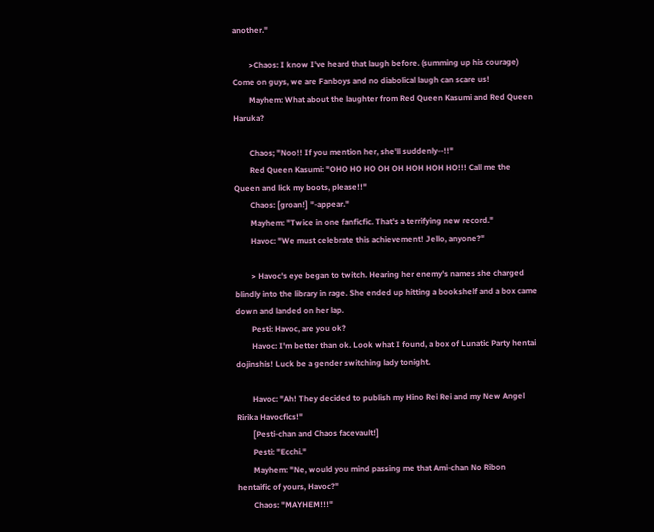another."

        >Chaos: I know I've heard that laugh before. (summing up his courage) Come on guys, we are Fanboys and no diabolical laugh can scare us!
        Mayhem: What about the laughter from Red Queen Kasumi and Red Queen Haruka?

        Chaos; "Noo!! If you mention her, she'll suddenly--!!"
        Red Queen Kasumi: "OHO HO HO OH OH HOH HOH HO!!! Call me the Queen and lick my boots, please!!"
        Chaos: [groan!] "-appear."
        Mayhem: "Twice in one fanficfic. That's a terrifying new record."
        Havoc: "We must celebrate this achievement! Jello, anyone?"

        > Havoc's eye began to twitch. Hearing her enemy's names she charged blindly into the library in rage. She ended up hitting a bookshelf and a box came down and landed on her lap.
        Pesti: Havoc, are you ok?
        Havoc: I'm better than ok. Look what I found, a box of Lunatic Party hentai dojinshis! Luck be a gender switching lady tonight.

        Havoc: "Ah! They decided to publish my Hino Rei Rei and my New Angel Ririka Havocfics!"
        [Pesti-chan and Chaos facevault!]
        Pesti: "Ecchi."
        Mayhem: "Ne, would you mind passing me that Ami-chan No Ribon hentaific of yours, Havoc?"
        Chaos: "MAYHEM!!!"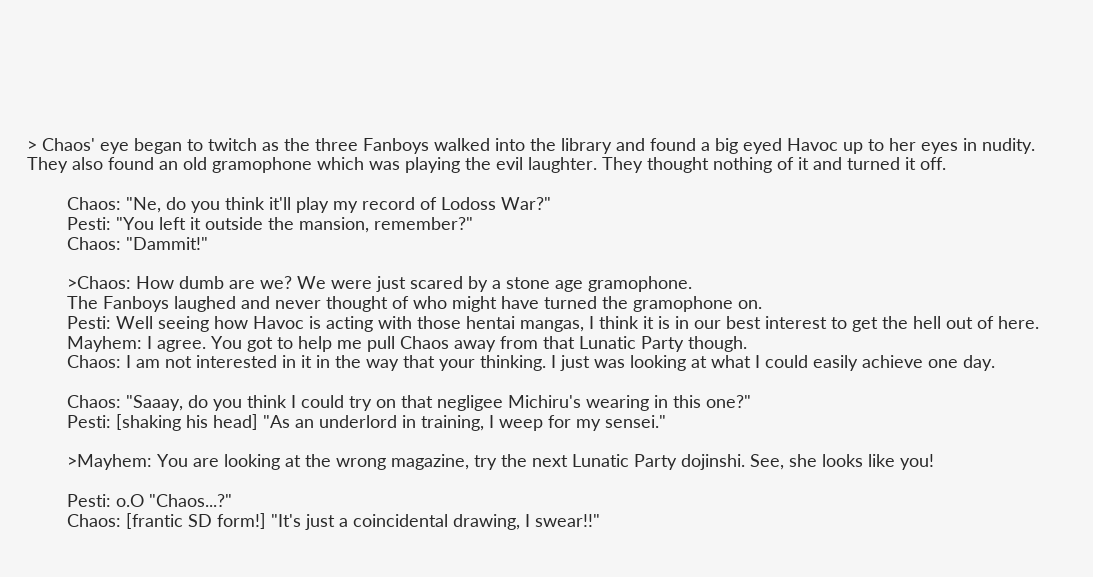> Chaos' eye began to twitch as the three Fanboys walked into the library and found a big eyed Havoc up to her eyes in nudity. They also found an old gramophone which was playing the evil laughter. They thought nothing of it and turned it off.

        Chaos: "Ne, do you think it'll play my record of Lodoss War?"
        Pesti: "You left it outside the mansion, remember?"
        Chaos: "Dammit!"

        >Chaos: How dumb are we? We were just scared by a stone age gramophone.
        The Fanboys laughed and never thought of who might have turned the gramophone on.
        Pesti: Well seeing how Havoc is acting with those hentai mangas, I think it is in our best interest to get the hell out of here.
        Mayhem: I agree. You got to help me pull Chaos away from that Lunatic Party though.
        Chaos: I am not interested in it in the way that your thinking. I just was looking at what I could easily achieve one day.

        Chaos: "Saaay, do you think I could try on that negligee Michiru's wearing in this one?"
        Pesti: [shaking his head] "As an underlord in training, I weep for my sensei."

        >Mayhem: You are looking at the wrong magazine, try the next Lunatic Party dojinshi. See, she looks like you!

        Pesti: o.O "Chaos...?"
        Chaos: [frantic SD form!] "It's just a coincidental drawing, I swear!!"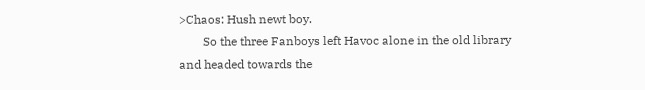>Chaos: Hush newt boy.
        So the three Fanboys left Havoc alone in the old library and headed towards the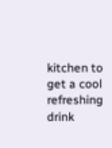kitchen to get a cool refreshing drink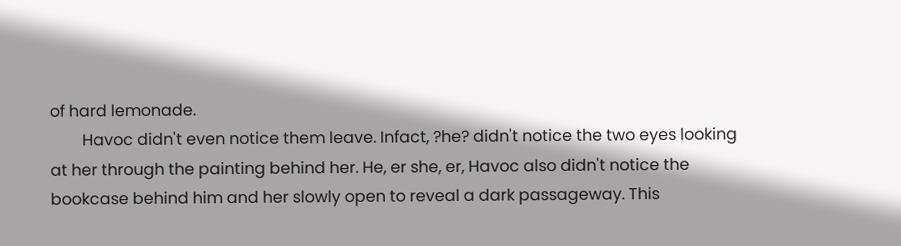of hard lemonade.
        Havoc didn't even notice them leave. Infact, ?he? didn't notice the two eyes looking at her through the painting behind her. He, er she, er, Havoc also didn't notice the bookcase behind him and her slowly open to reveal a dark passageway. This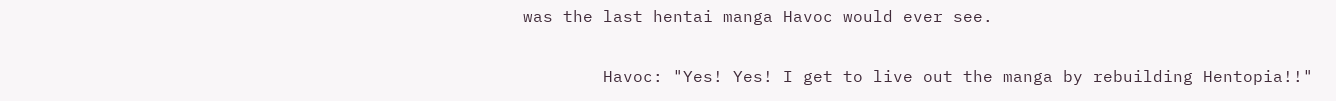was the last hentai manga Havoc would ever see.

        Havoc: "Yes! Yes! I get to live out the manga by rebuilding Hentopia!!"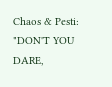Chaos & Pesti: "DON'T YOU DARE,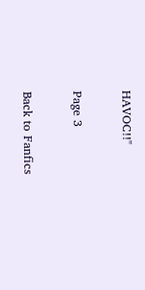HAVOC!!"

Page 3

Back to Fanfics